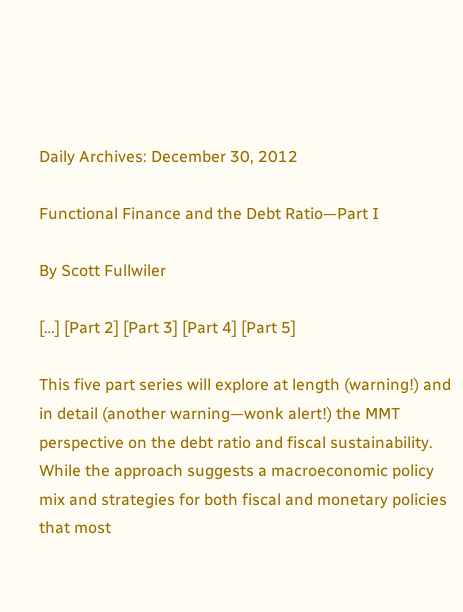Daily Archives: December 30, 2012

Functional Finance and the Debt Ratio—Part I

By Scott Fullwiler

[…] [Part 2] [Part 3] [Part 4] [Part 5]

This five part series will explore at length (warning!) and in detail (another warning—wonk alert!) the MMT perspective on the debt ratio and fiscal sustainability.  While the approach suggests a macroeconomic policy mix and strategies for both fiscal and monetary policies that most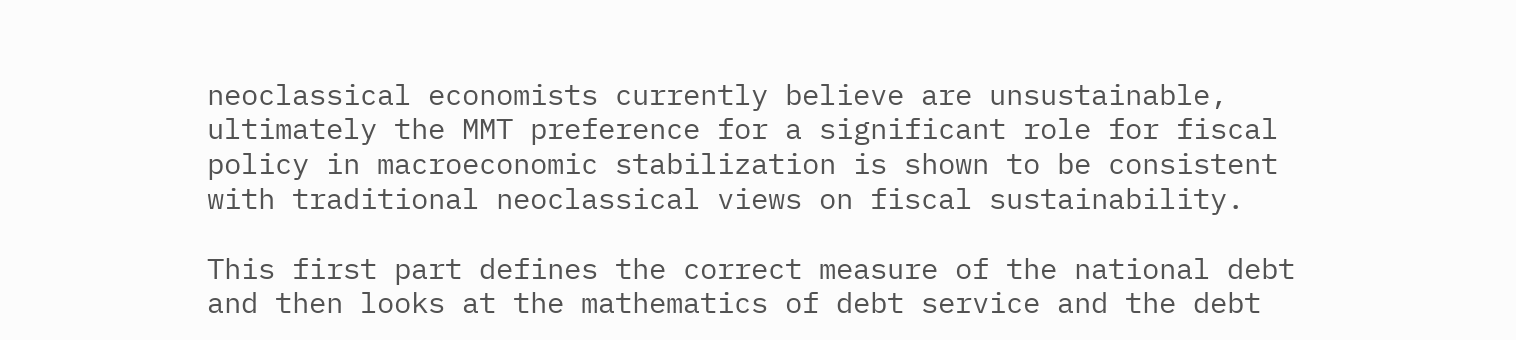neoclassical economists currently believe are unsustainable, ultimately the MMT preference for a significant role for fiscal policy in macroeconomic stabilization is shown to be consistent with traditional neoclassical views on fiscal sustainability.

This first part defines the correct measure of the national debt and then looks at the mathematics of debt service and the debt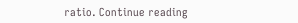ratio. Continue reading